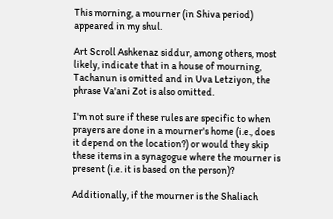This morning, a mourner (in Shiva period) appeared in my shul.

Art Scroll Ashkenaz siddur, among others, most likely, indicate that in a house of mourning, Tachanun is omitted and in Uva Letziyon, the phrase Va'ani Zot is also omitted.

I'm not sure if these rules are specific to when prayers are done in a mourner's home (i.e., does it depend on the location?) or would they skip these items in a synagogue where the mourner is present (i.e. it is based on the person)?

Additionally, if the mourner is the Shaliach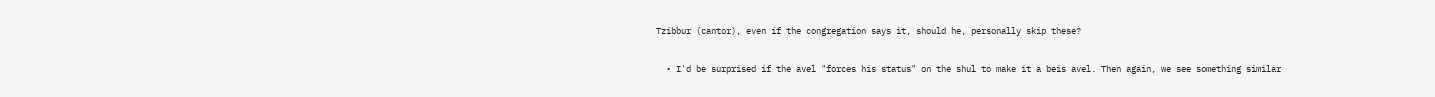Tzibbur (cantor), even if the congregation says it, should he, personally skip these?

  • I'd be surprised if the avel "forces his status" on the shul to make it a beis avel. Then again, we see something similar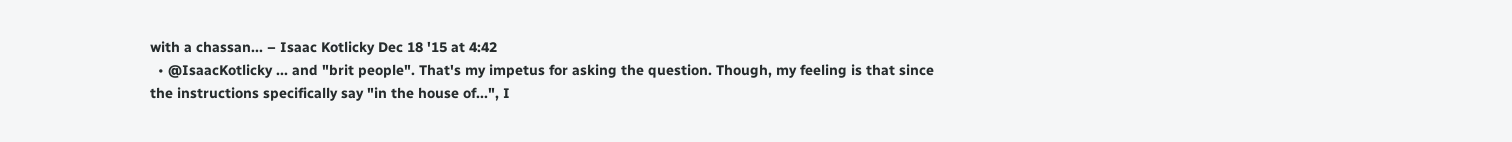with a chassan... – Isaac Kotlicky Dec 18 '15 at 4:42
  • @IsaacKotlicky ... and "brit people". That's my impetus for asking the question. Though, my feeling is that since the instructions specifically say "in the house of...", I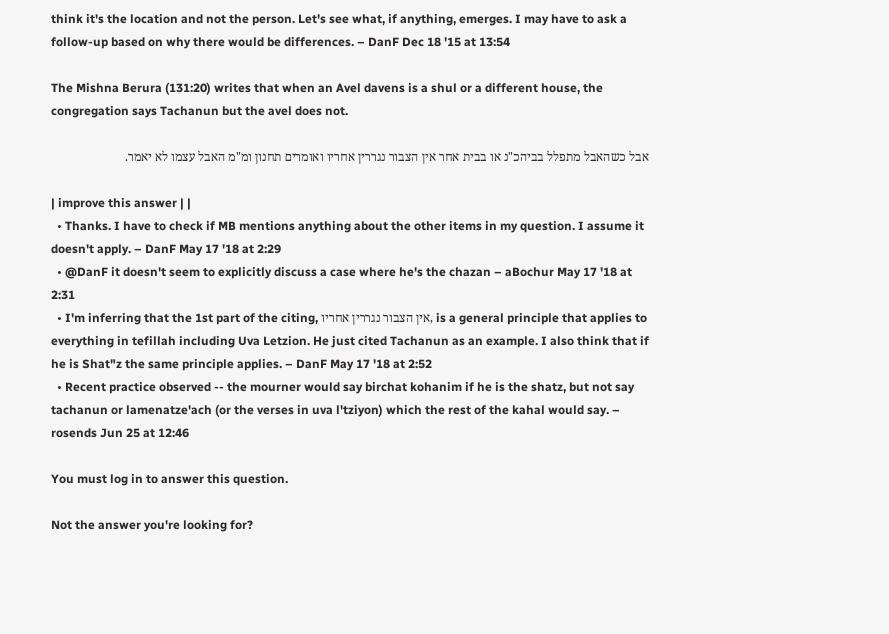think it's the location and not the person. Let's see what, if anything, emerges. I may have to ask a follow-up based on why there would be differences. – DanF Dec 18 '15 at 13:54

The Mishna Berura (131:20) writes that when an Avel davens is a shul or a different house, the congregation says Tachanun but the avel does not.

אבל כשהאבל מתפלל בביהכ"נ או בבית אחר אין הצבור נגררין אחריו ואומרים תחנון ומ"מ האבל עצמו לא יאמר.

| improve this answer | |
  • Thanks. I have to check if MB mentions anything about the other items in my question. I assume it doesn't apply. – DanF May 17 '18 at 2:29
  • @DanF it doesn't seem to explicitly discuss a case where he's the chazan – aBochur May 17 '18 at 2:31
  • I'm inferring that the 1st part of the citing, אין הצבור נגררין אחריו, is a general principle that applies to everything in tefillah including Uva Letzion. He just cited Tachanun as an example. I also think that if he is Shat"z the same principle applies. – DanF May 17 '18 at 2:52
  • Recent practice observed -- the mourner would say birchat kohanim if he is the shatz, but not say tachanun or lamenatze'ach (or the verses in uva l'tziyon) which the rest of the kahal would say. – rosends Jun 25 at 12:46

You must log in to answer this question.

Not the answer you're looking for?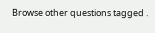Browse other questions tagged .